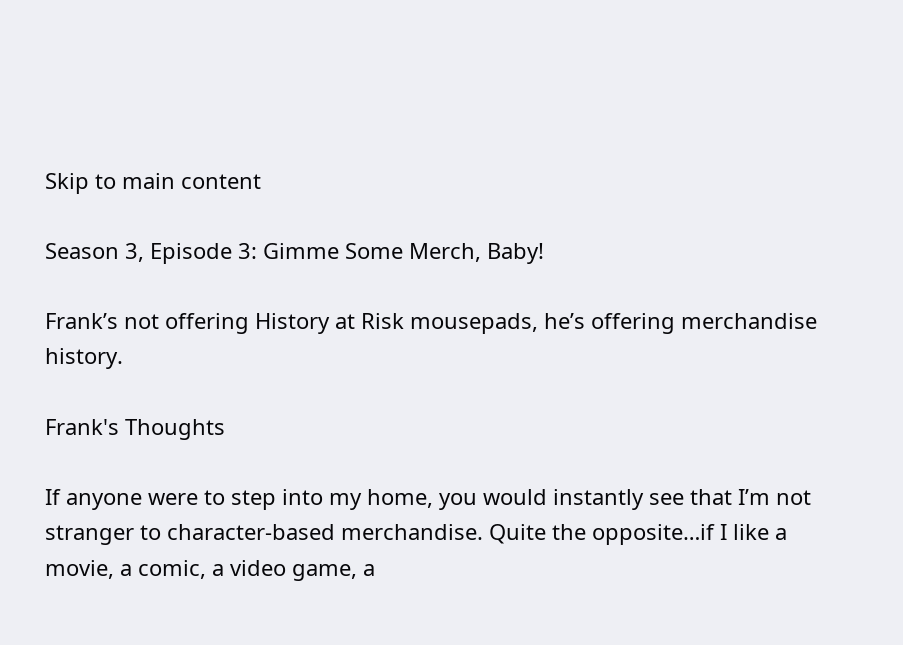Skip to main content

Season 3, Episode 3: Gimme Some Merch, Baby!

Frank’s not offering History at Risk mousepads, he’s offering merchandise history.

Frank's Thoughts

If anyone were to step into my home, you would instantly see that I’m not stranger to character-based merchandise. Quite the opposite…if I like a movie, a comic, a video game, a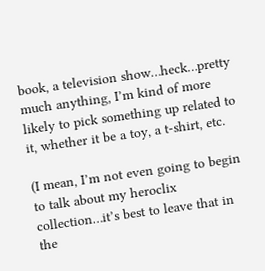book, a television show…heck…pretty much anything, I’m kind of more likely to pick something up related to it, whether it be a toy, a t-shirt, etc.

(I mean, I’m not even going to begin to talk about my heroclix collection…it’s best to leave that in the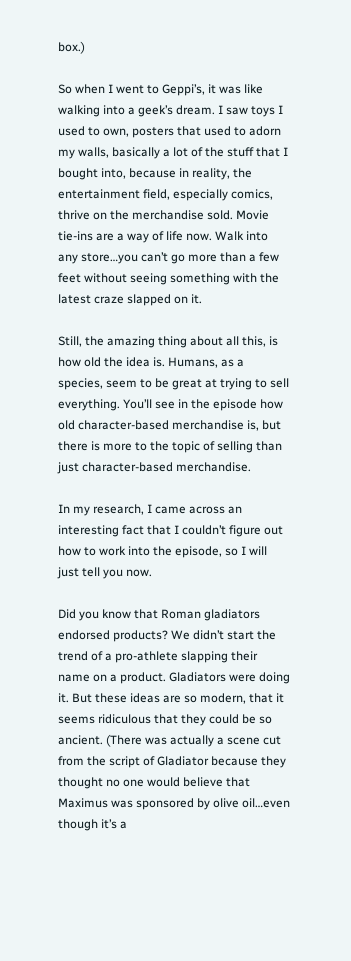box.)

So when I went to Geppi’s, it was like walking into a geek’s dream. I saw toys I used to own, posters that used to adorn my walls, basically a lot of the stuff that I bought into, because in reality, the entertainment field, especially comics, thrive on the merchandise sold. Movie tie-ins are a way of life now. Walk into any store…you can’t go more than a few feet without seeing something with the latest craze slapped on it.

Still, the amazing thing about all this, is how old the idea is. Humans, as a species, seem to be great at trying to sell everything. You’ll see in the episode how old character-based merchandise is, but there is more to the topic of selling than just character-based merchandise.

In my research, I came across an interesting fact that I couldn’t figure out how to work into the episode, so I will just tell you now.

Did you know that Roman gladiators endorsed products? We didn’t start the trend of a pro-athlete slapping their name on a product. Gladiators were doing it. But these ideas are so modern, that it seems ridiculous that they could be so ancient. (There was actually a scene cut from the script of Gladiator because they thought no one would believe that Maximus was sponsored by olive oil…even though it’s a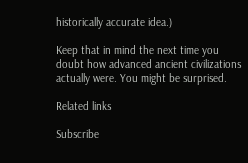historically accurate idea.)

Keep that in mind the next time you doubt how advanced ancient civilizations actually were. You might be surprised.

Related links

Subscribe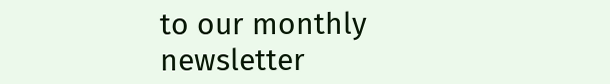to our monthly newsletter